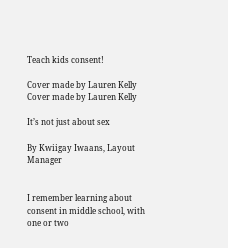Teach kids consent!

Cover made by Lauren Kelly
Cover made by Lauren Kelly

It’s not just about sex

By Kwiigay Iwaans, Layout Manager


I remember learning about consent in middle school, with one or two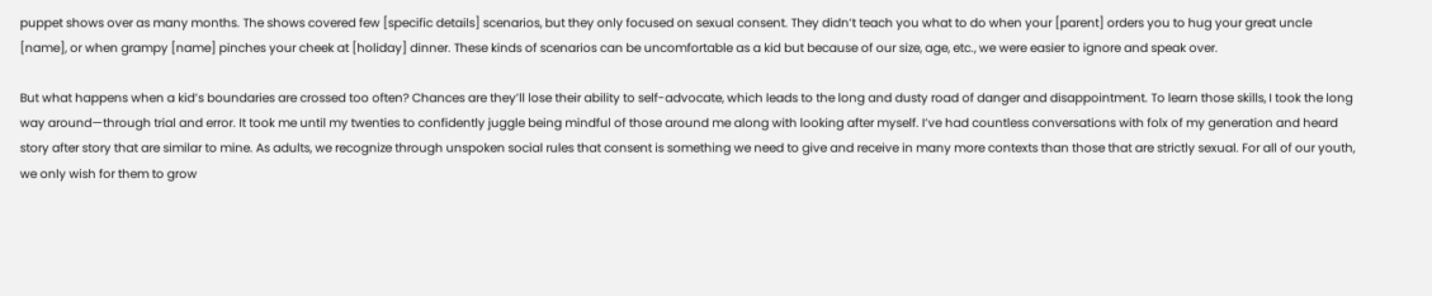puppet shows over as many months. The shows covered few [specific details] scenarios, but they only focused on sexual consent. They didn’t teach you what to do when your [parent] orders you to hug your great uncle [name], or when grampy [name] pinches your cheek at [holiday] dinner. These kinds of scenarios can be uncomfortable as a kid but because of our size, age, etc., we were easier to ignore and speak over.

But what happens when a kid’s boundaries are crossed too often? Chances are they’ll lose their ability to self-advocate, which leads to the long and dusty road of danger and disappointment. To learn those skills, I took the long way around—through trial and error. It took me until my twenties to confidently juggle being mindful of those around me along with looking after myself. I’ve had countless conversations with folx of my generation and heard story after story that are similar to mine. As adults, we recognize through unspoken social rules that consent is something we need to give and receive in many more contexts than those that are strictly sexual. For all of our youth, we only wish for them to grow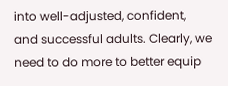into well-adjusted, confident, and successful adults. Clearly, we need to do more to better equip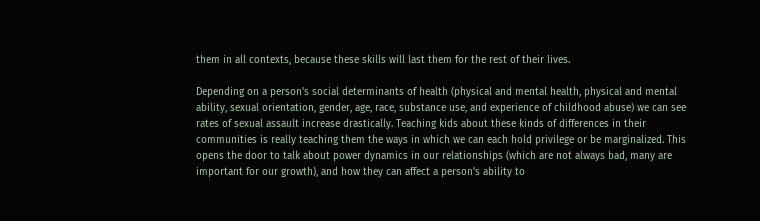them in all contexts, because these skills will last them for the rest of their lives.

Depending on a person’s social determinants of health (physical and mental health, physical and mental ability, sexual orientation, gender, age, race, substance use, and experience of childhood abuse) we can see rates of sexual assault increase drastically. Teaching kids about these kinds of differences in their communities is really teaching them the ways in which we can each hold privilege or be marginalized. This opens the door to talk about power dynamics in our relationships (which are not always bad, many are important for our growth), and how they can affect a person’s ability to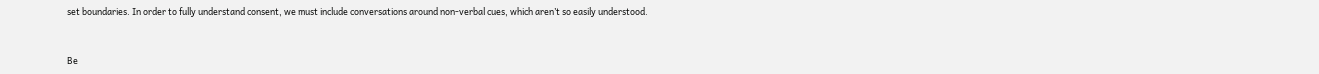set boundaries. In order to fully understand consent, we must include conversations around non-verbal cues, which aren’t so easily understood.


Be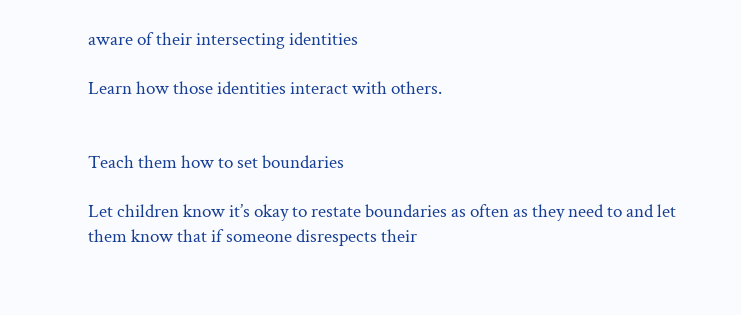aware of their intersecting identities

Learn how those identities interact with others.


Teach them how to set boundaries

Let children know it’s okay to restate boundaries as often as they need to and let them know that if someone disrespects their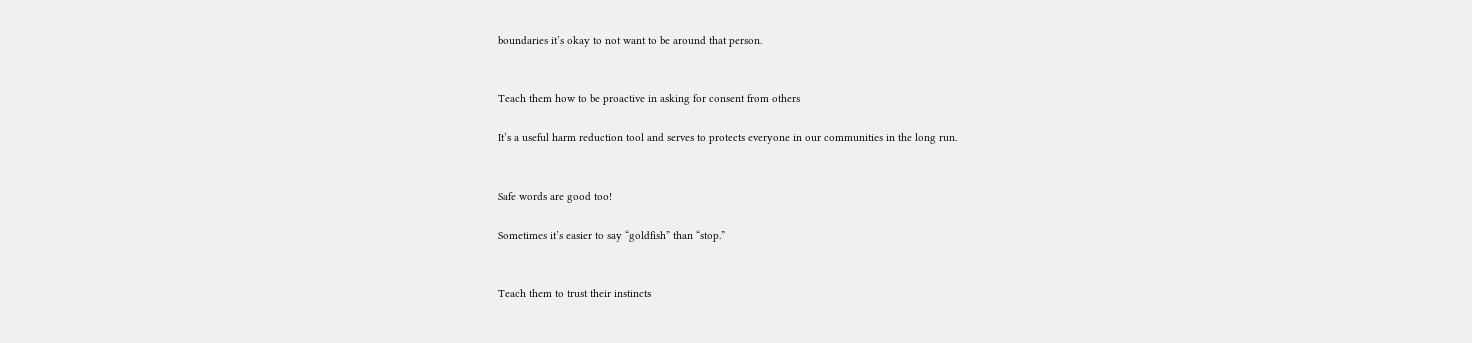boundaries it’s okay to not want to be around that person.


Teach them how to be proactive in asking for consent from others

It’s a useful harm reduction tool and serves to protects everyone in our communities in the long run.


Safe words are good too!

Sometimes it’s easier to say “goldfish” than “stop.”


Teach them to trust their instincts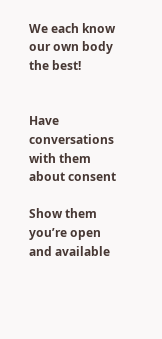We each know our own body the best!


Have conversations with them about consent

Show them you’re open and available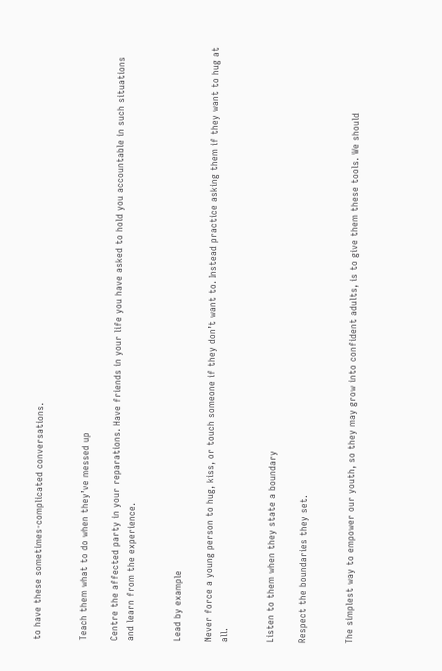to have these sometimes-complicated conversations.


Teach them what to do when they’ve messed up

Centre the affected party in your reparations. Have friends in your life you have asked to hold you accountable in such situations and learn from the experience.


Lead by example

Never force a young person to hug, kiss, or touch someone if they don’t want to. Instead practice asking them if they want to hug at all.


Listen to them when they state a boundary

Respect the boundaries they set.


The simplest way to empower our youth, so they may grow into confident adults, is to give them these tools. We should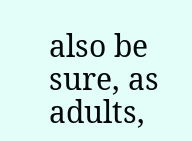also be sure, as adults,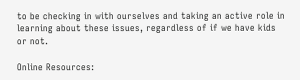to be checking in with ourselves and taking an active role in learning about these issues, regardless of if we have kids or not.

Online Resources: